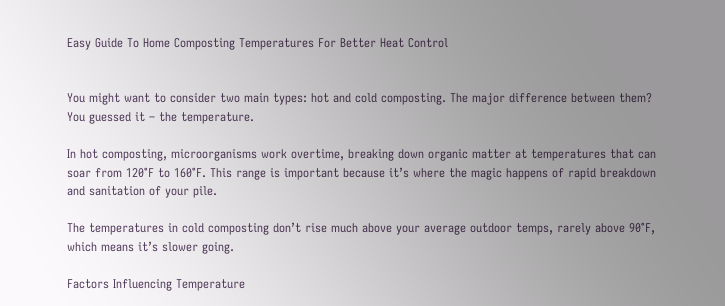Easy Guide To Home Composting Temperatures For Better Heat Control


You might want to consider two main types: hot and cold composting. The major difference between them? You guessed it – the temperature.

In hot composting, microorganisms work overtime, breaking down organic matter at temperatures that can soar from 120°F to 160°F. This range is important because it’s where the magic happens of rapid breakdown and sanitation of your pile.

The temperatures in cold composting don’t rise much above your average outdoor temps, rarely above 90°F, which means it’s slower going.

Factors Influencing Temperature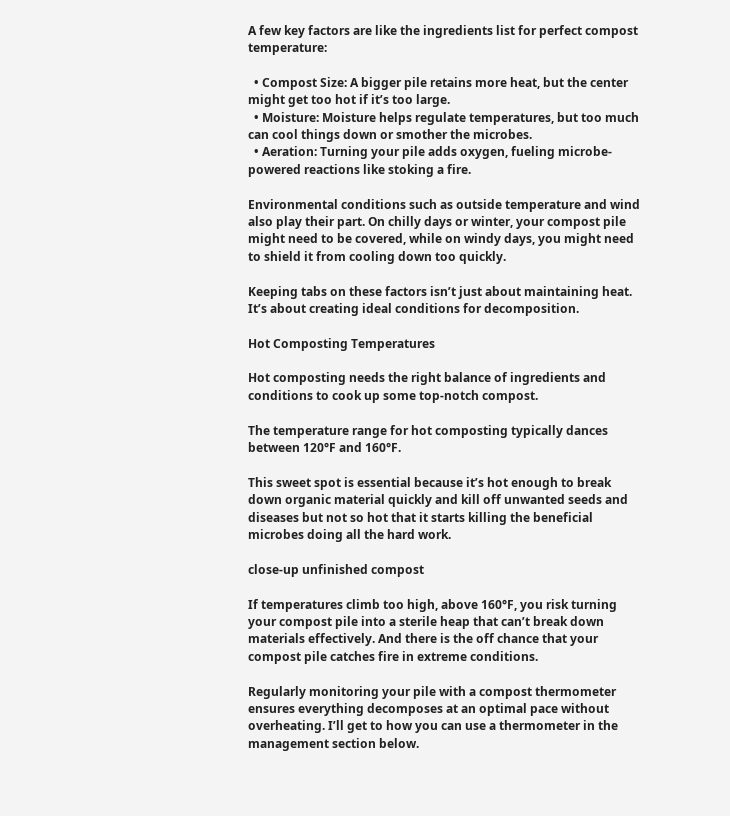A few key factors are like the ingredients list for perfect compost temperature:

  • Compost Size: A bigger pile retains more heat, but the center might get too hot if it’s too large.
  • Moisture: Moisture helps regulate temperatures, but too much can cool things down or smother the microbes.
  • Aeration: Turning your pile adds oxygen, fueling microbe-powered reactions like stoking a fire.

Environmental conditions such as outside temperature and wind also play their part. On chilly days or winter, your compost pile might need to be covered, while on windy days, you might need to shield it from cooling down too quickly.

Keeping tabs on these factors isn’t just about maintaining heat. It’s about creating ideal conditions for decomposition.

Hot Composting Temperatures

Hot composting needs the right balance of ingredients and conditions to cook up some top-notch compost.

The temperature range for hot composting typically dances between 120°F and 160°F.

This sweet spot is essential because it’s hot enough to break down organic material quickly and kill off unwanted seeds and diseases but not so hot that it starts killing the beneficial microbes doing all the hard work.

close-up unfinished compost

If temperatures climb too high, above 160°F, you risk turning your compost pile into a sterile heap that can’t break down materials effectively. And there is the off chance that your compost pile catches fire in extreme conditions.

Regularly monitoring your pile with a compost thermometer ensures everything decomposes at an optimal pace without overheating. I’ll get to how you can use a thermometer in the management section below.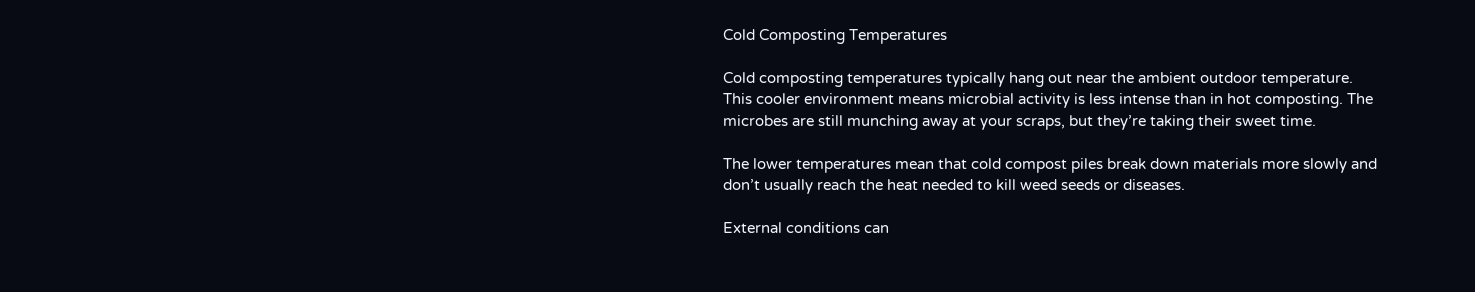Cold Composting Temperatures

Cold composting temperatures typically hang out near the ambient outdoor temperature. This cooler environment means microbial activity is less intense than in hot composting. The microbes are still munching away at your scraps, but they’re taking their sweet time.

The lower temperatures mean that cold compost piles break down materials more slowly and don’t usually reach the heat needed to kill weed seeds or diseases.

External conditions can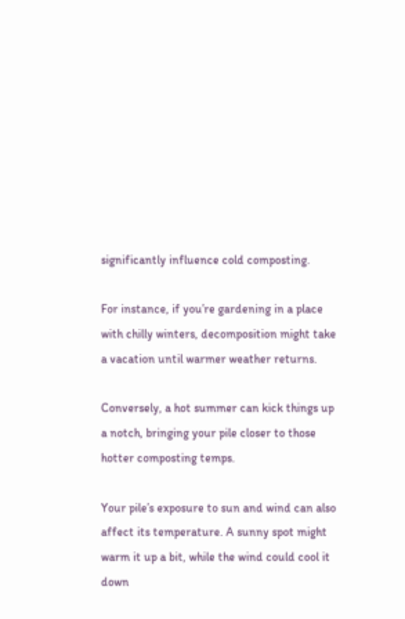significantly influence cold composting.

For instance, if you’re gardening in a place with chilly winters, decomposition might take a vacation until warmer weather returns.

Conversely, a hot summer can kick things up a notch, bringing your pile closer to those hotter composting temps.

Your pile’s exposure to sun and wind can also affect its temperature. A sunny spot might warm it up a bit, while the wind could cool it down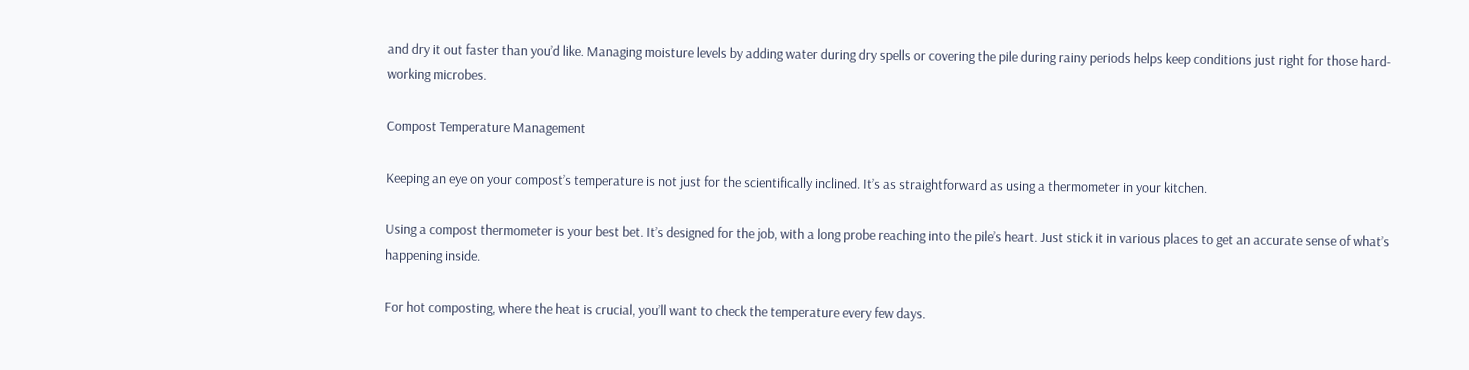and dry it out faster than you’d like. Managing moisture levels by adding water during dry spells or covering the pile during rainy periods helps keep conditions just right for those hard-working microbes.

Compost Temperature Management

Keeping an eye on your compost’s temperature is not just for the scientifically inclined. It’s as straightforward as using a thermometer in your kitchen.

Using a compost thermometer is your best bet. It’s designed for the job, with a long probe reaching into the pile’s heart. Just stick it in various places to get an accurate sense of what’s happening inside.

For hot composting, where the heat is crucial, you’ll want to check the temperature every few days.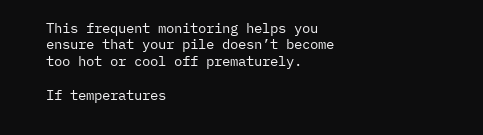This frequent monitoring helps you ensure that your pile doesn’t become too hot or cool off prematurely.

If temperatures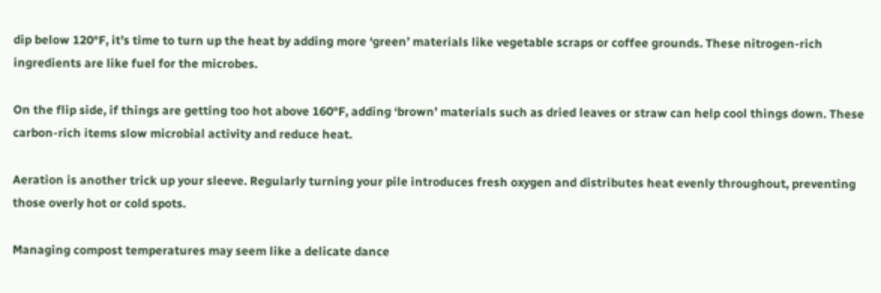dip below 120°F, it’s time to turn up the heat by adding more ‘green’ materials like vegetable scraps or coffee grounds. These nitrogen-rich ingredients are like fuel for the microbes.

On the flip side, if things are getting too hot above 160°F, adding ‘brown’ materials such as dried leaves or straw can help cool things down. These carbon-rich items slow microbial activity and reduce heat.

Aeration is another trick up your sleeve. Regularly turning your pile introduces fresh oxygen and distributes heat evenly throughout, preventing those overly hot or cold spots.

Managing compost temperatures may seem like a delicate dance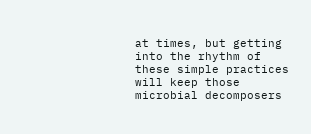at times, but getting into the rhythm of these simple practices will keep those microbial decomposers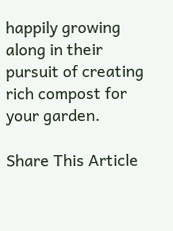happily growing along in their pursuit of creating rich compost for your garden.

Share This Article